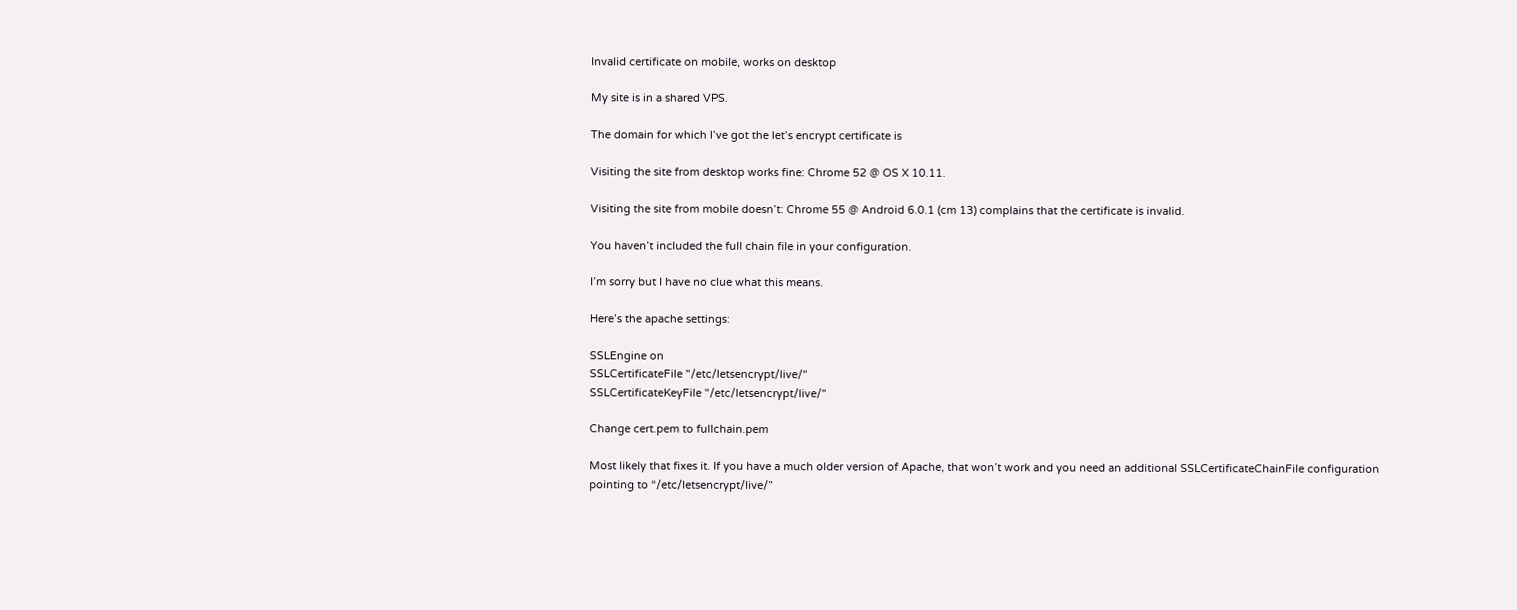Invalid certificate on mobile, works on desktop

My site is in a shared VPS.

The domain for which I’ve got the let’s encrypt certificate is

Visiting the site from desktop works fine: Chrome 52 @ OS X 10.11.

Visiting the site from mobile doesn’t: Chrome 55 @ Android 6.0.1 (cm 13) complains that the certificate is invalid.

You haven’t included the full chain file in your configuration.

I’m sorry but I have no clue what this means.

Here’s the apache settings:

SSLEngine on
SSLCertificateFile "/etc/letsencrypt/live/"
SSLCertificateKeyFile "/etc/letsencrypt/live/"

Change cert.pem to fullchain.pem

Most likely that fixes it. If you have a much older version of Apache, that won’t work and you need an additional SSLCertificateChainFile configuration pointing to “/etc/letsencrypt/live/”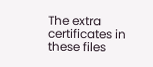The extra certificates in these files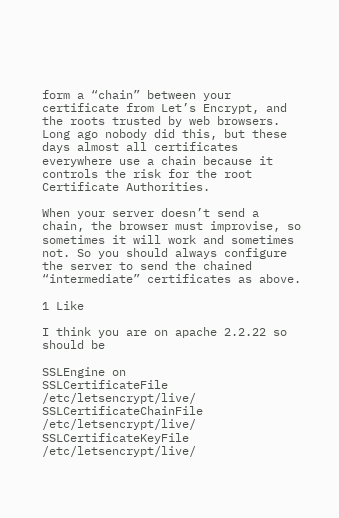form a “chain” between your certificate from Let’s Encrypt, and the roots trusted by web browsers. Long ago nobody did this, but these days almost all certificates everywhere use a chain because it controls the risk for the root Certificate Authorities.

When your server doesn’t send a chain, the browser must improvise, so sometimes it will work and sometimes not. So you should always configure the server to send the chained “intermediate” certificates as above.

1 Like

I think you are on apache 2.2.22 so should be

SSLEngine on
SSLCertificateFile /etc/letsencrypt/live/
SSLCertificateChainFile /etc/letsencrypt/live/
SSLCertificateKeyFile /etc/letsencrypt/live/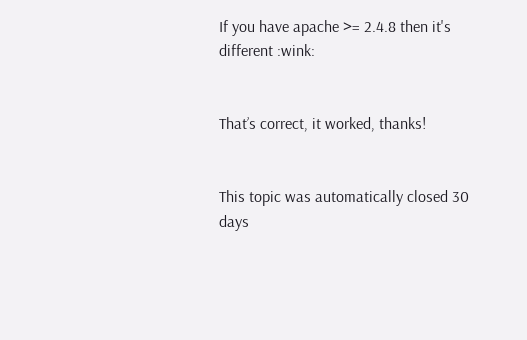If you have apache >= 2.4.8 then it's different :wink:


That’s correct, it worked, thanks!


This topic was automatically closed 30 days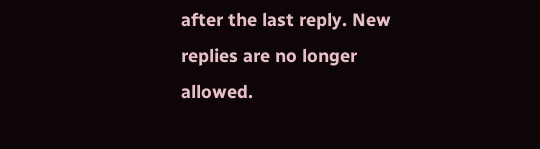after the last reply. New replies are no longer allowed.